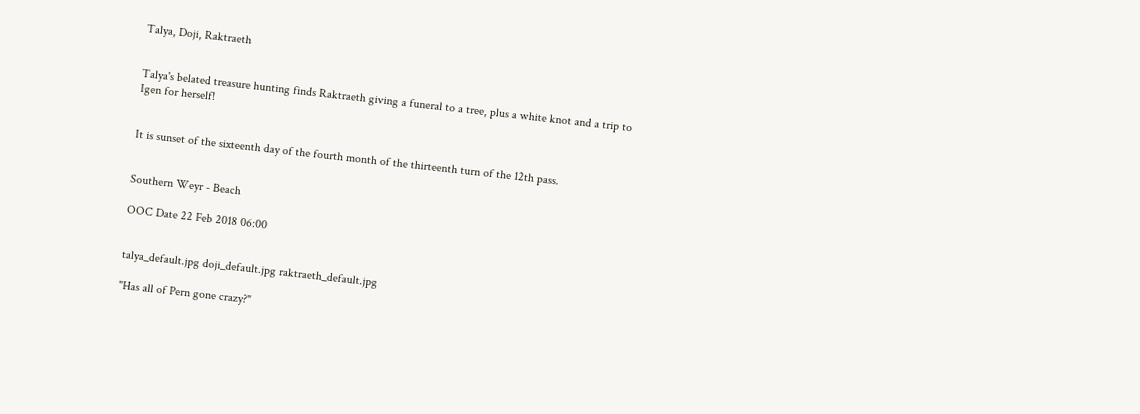Talya, Doji, Raktraeth


Talya's belated treasure hunting finds Raktraeth giving a funeral to a tree, plus a white knot and a trip to Igen for herself!


It is sunset of the sixteenth day of the fourth month of the thirteenth turn of the 12th pass.


Southern Weyr - Beach

OOC Date 22 Feb 2018 06:00


talya_default.jpg doji_default.jpg raktraeth_default.jpg

"Has all of Pern gone crazy?"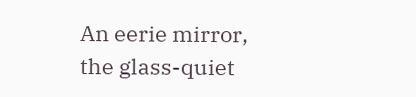An eerie mirror, the glass-quiet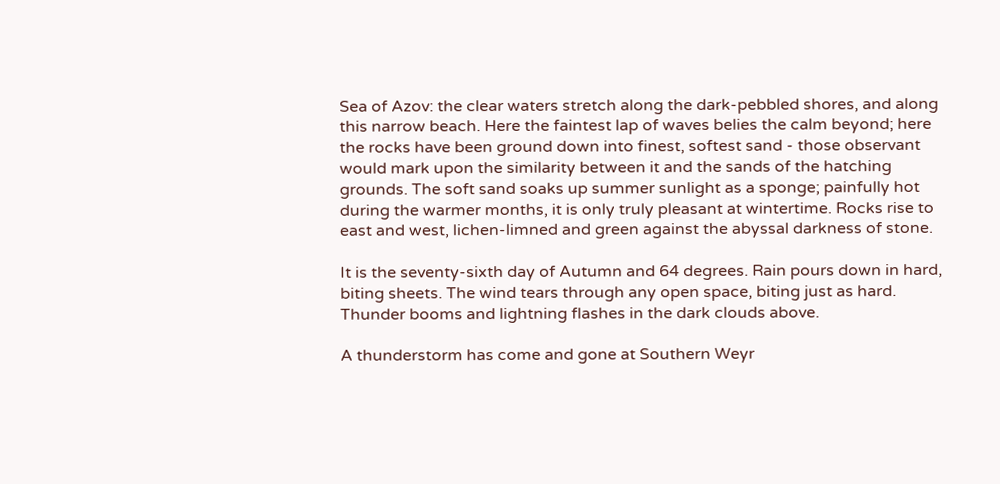Sea of Azov: the clear waters stretch along the dark-pebbled shores, and along this narrow beach. Here the faintest lap of waves belies the calm beyond; here the rocks have been ground down into finest, softest sand - those observant would mark upon the similarity between it and the sands of the hatching grounds. The soft sand soaks up summer sunlight as a sponge; painfully hot during the warmer months, it is only truly pleasant at wintertime. Rocks rise to east and west, lichen-limned and green against the abyssal darkness of stone.

It is the seventy-sixth day of Autumn and 64 degrees. Rain pours down in hard, biting sheets. The wind tears through any open space, biting just as hard. Thunder booms and lightning flashes in the dark clouds above.

A thunderstorm has come and gone at Southern Weyr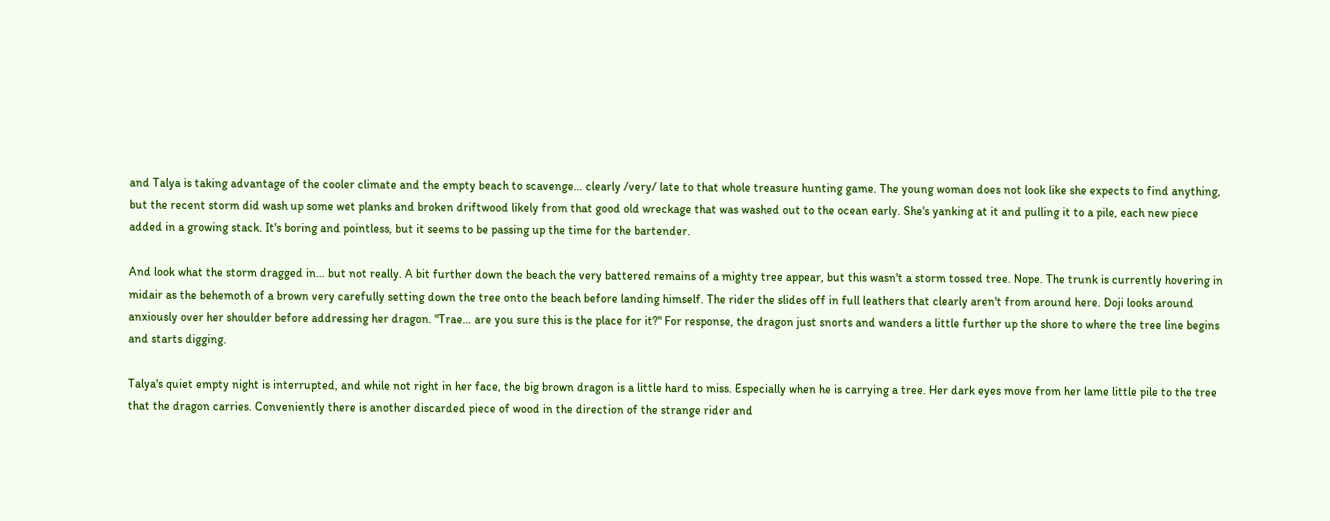and Talya is taking advantage of the cooler climate and the empty beach to scavenge… clearly /very/ late to that whole treasure hunting game. The young woman does not look like she expects to find anything, but the recent storm did wash up some wet planks and broken driftwood likely from that good old wreckage that was washed out to the ocean early. She's yanking at it and pulling it to a pile, each new piece added in a growing stack. It's boring and pointless, but it seems to be passing up the time for the bartender.

And look what the storm dragged in… but not really. A bit further down the beach the very battered remains of a mighty tree appear, but this wasn't a storm tossed tree. Nope. The trunk is currently hovering in midair as the behemoth of a brown very carefully setting down the tree onto the beach before landing himself. The rider the slides off in full leathers that clearly aren't from around here. Doji looks around anxiously over her shoulder before addressing her dragon. "Trae… are you sure this is the place for it?" For response, the dragon just snorts and wanders a little further up the shore to where the tree line begins and starts digging.

Talya's quiet empty night is interrupted, and while not right in her face, the big brown dragon is a little hard to miss. Especially when he is carrying a tree. Her dark eyes move from her lame little pile to the tree that the dragon carries. Conveniently there is another discarded piece of wood in the direction of the strange rider and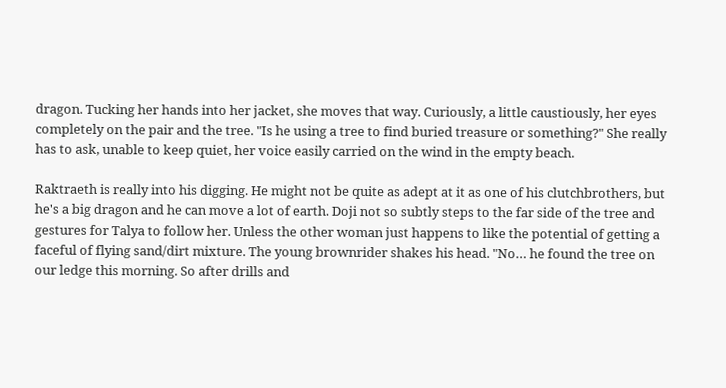dragon. Tucking her hands into her jacket, she moves that way. Curiously, a little caustiously, her eyes completely on the pair and the tree. "Is he using a tree to find buried treasure or something?" She really has to ask, unable to keep quiet, her voice easily carried on the wind in the empty beach.

Raktraeth is really into his digging. He might not be quite as adept at it as one of his clutchbrothers, but he's a big dragon and he can move a lot of earth. Doji not so subtly steps to the far side of the tree and gestures for Talya to follow her. Unless the other woman just happens to like the potential of getting a faceful of flying sand/dirt mixture. The young brownrider shakes his head. "No… he found the tree on our ledge this morning. So after drills and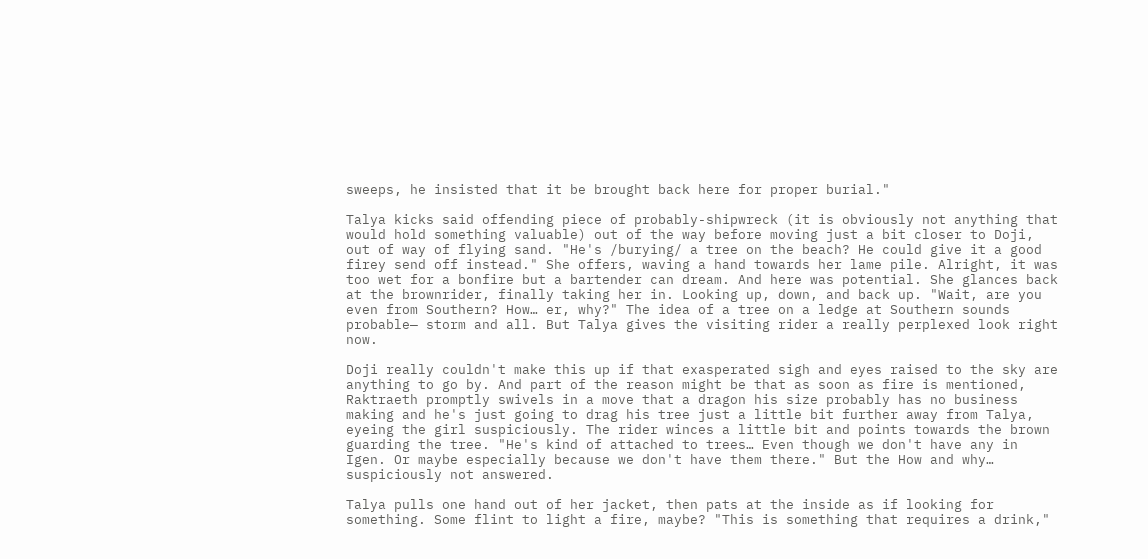sweeps, he insisted that it be brought back here for proper burial."

Talya kicks said offending piece of probably-shipwreck (it is obviously not anything that would hold something valuable) out of the way before moving just a bit closer to Doji, out of way of flying sand. "He's /burying/ a tree on the beach? He could give it a good firey send off instead." She offers, waving a hand towards her lame pile. Alright, it was too wet for a bonfire but a bartender can dream. And here was potential. She glances back at the brownrider, finally taking her in. Looking up, down, and back up. "Wait, are you even from Southern? How… er, why?" The idea of a tree on a ledge at Southern sounds probable— storm and all. But Talya gives the visiting rider a really perplexed look right now.

Doji really couldn't make this up if that exasperated sigh and eyes raised to the sky are anything to go by. And part of the reason might be that as soon as fire is mentioned, Raktraeth promptly swivels in a move that a dragon his size probably has no business making and he's just going to drag his tree just a little bit further away from Talya, eyeing the girl suspiciously. The rider winces a little bit and points towards the brown guarding the tree. "He's kind of attached to trees… Even though we don't have any in Igen. Or maybe especially because we don't have them there." But the How and why… suspiciously not answered.

Talya pulls one hand out of her jacket, then pats at the inside as if looking for something. Some flint to light a fire, maybe? "This is something that requires a drink,"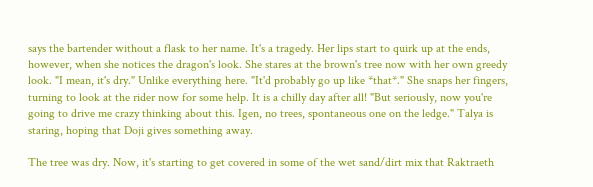says the bartender without a flask to her name. It's a tragedy. Her lips start to quirk up at the ends, however, when she notices the dragon's look. She stares at the brown's tree now with her own greedy look. "I mean, it's dry." Unlike everything here. "It'd probably go up like *that*." She snaps her fingers, turning to look at the rider now for some help. It is a chilly day after all! "But seriously, now you're going to drive me crazy thinking about this. Igen, no trees, spontaneous one on the ledge." Talya is staring, hoping that Doji gives something away.

The tree was dry. Now, it's starting to get covered in some of the wet sand/dirt mix that Raktraeth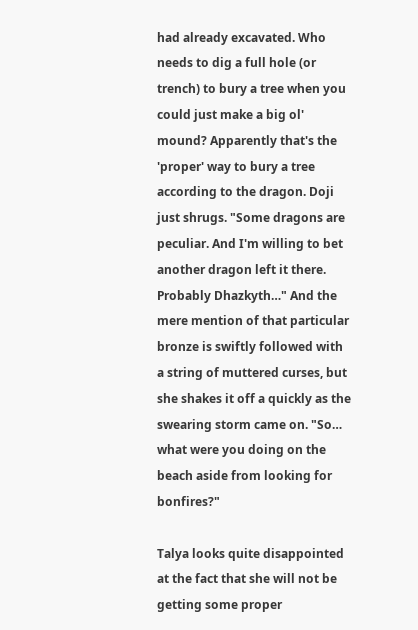had already excavated. Who needs to dig a full hole (or trench) to bury a tree when you could just make a big ol' mound? Apparently that's the 'proper' way to bury a tree according to the dragon. Doji just shrugs. "Some dragons are peculiar. And I'm willing to bet another dragon left it there. Probably Dhazkyth…" And the mere mention of that particular bronze is swiftly followed with a string of muttered curses, but she shakes it off a quickly as the swearing storm came on. "So… what were you doing on the beach aside from looking for bonfires?"

Talya looks quite disappointed at the fact that she will not be getting some proper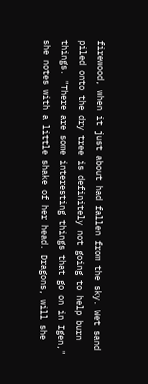firewood, when it just about had fallen from the sky. Wet sand piled onto the dry tree is definitely not going to help burn things. "There are some interesting things that go on in Igen," she notes with a little shake of her head. Dragons, will she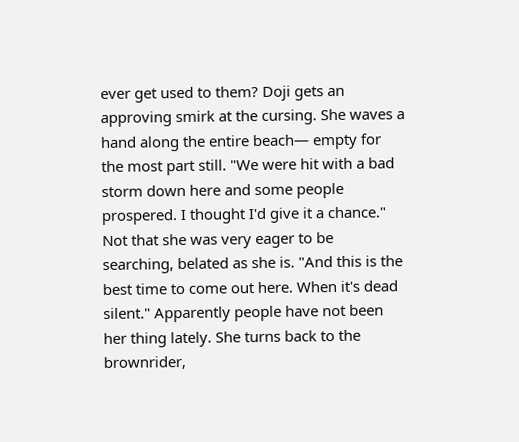ever get used to them? Doji gets an approving smirk at the cursing. She waves a hand along the entire beach— empty for the most part still. "We were hit with a bad storm down here and some people prospered. I thought I'd give it a chance." Not that she was very eager to be searching, belated as she is. "And this is the best time to come out here. When it's dead silent." Apparently people have not been her thing lately. She turns back to the brownrider,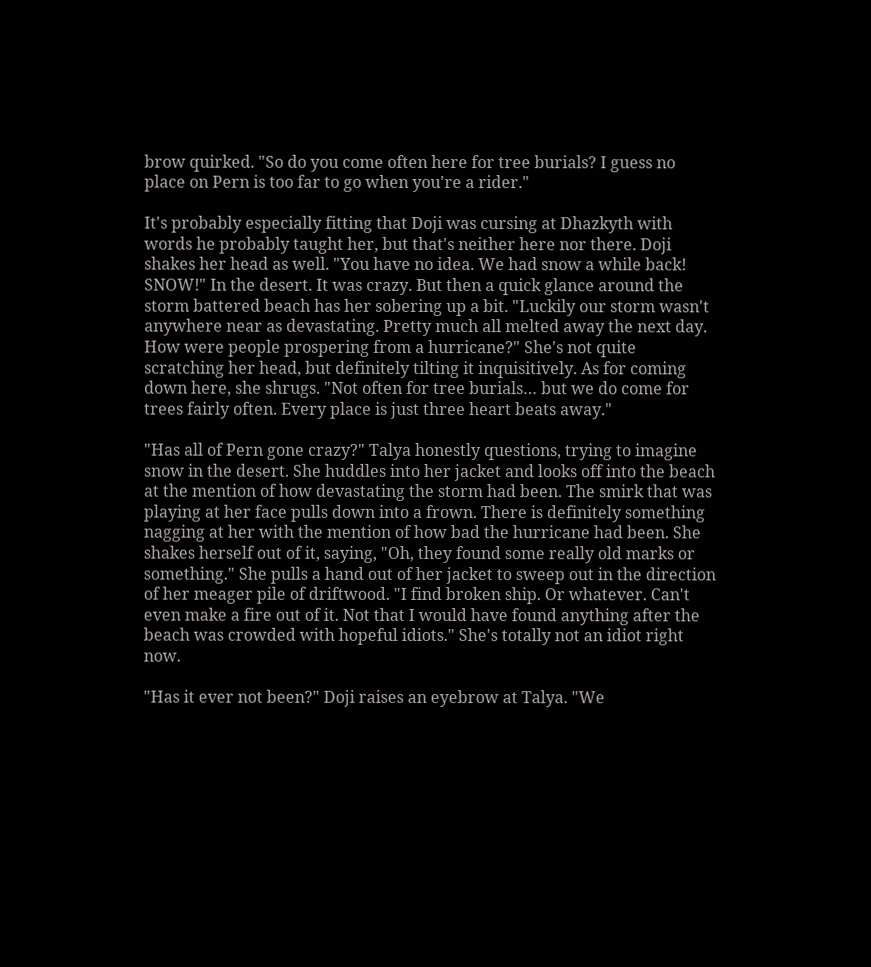brow quirked. "So do you come often here for tree burials? I guess no place on Pern is too far to go when you're a rider."

It's probably especially fitting that Doji was cursing at Dhazkyth with words he probably taught her, but that's neither here nor there. Doji shakes her head as well. "You have no idea. We had snow a while back! SNOW!" In the desert. It was crazy. But then a quick glance around the storm battered beach has her sobering up a bit. "Luckily our storm wasn't anywhere near as devastating. Pretty much all melted away the next day. How were people prospering from a hurricane?" She's not quite scratching her head, but definitely tilting it inquisitively. As for coming down here, she shrugs. "Not often for tree burials… but we do come for trees fairly often. Every place is just three heart beats away."

"Has all of Pern gone crazy?" Talya honestly questions, trying to imagine snow in the desert. She huddles into her jacket and looks off into the beach at the mention of how devastating the storm had been. The smirk that was playing at her face pulls down into a frown. There is definitely something nagging at her with the mention of how bad the hurricane had been. She shakes herself out of it, saying, "Oh, they found some really old marks or something." She pulls a hand out of her jacket to sweep out in the direction of her meager pile of driftwood. "I find broken ship. Or whatever. Can't even make a fire out of it. Not that I would have found anything after the beach was crowded with hopeful idiots." She's totally not an idiot right now.

"Has it ever not been?" Doji raises an eyebrow at Talya. "We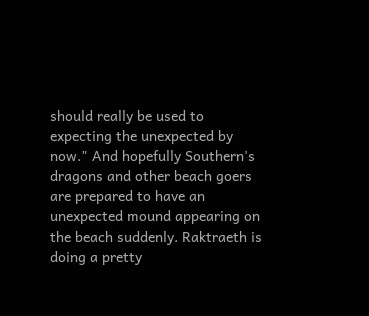should really be used to expecting the unexpected by now." And hopefully Southern's dragons and other beach goers are prepared to have an unexpected mound appearing on the beach suddenly. Raktraeth is doing a pretty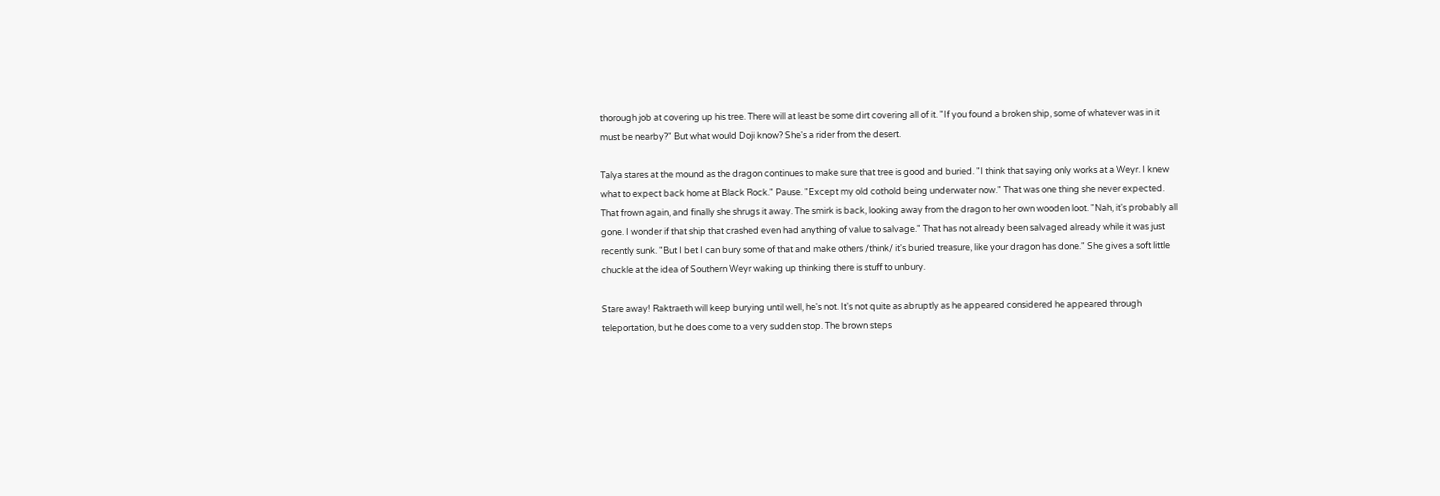thorough job at covering up his tree. There will at least be some dirt covering all of it. "If you found a broken ship, some of whatever was in it must be nearby?" But what would Doji know? She's a rider from the desert.

Talya stares at the mound as the dragon continues to make sure that tree is good and buried. "I think that saying only works at a Weyr. I knew what to expect back home at Black Rock." Pause. "Except my old cothold being underwater now." That was one thing she never expected. That frown again, and finally she shrugs it away. The smirk is back, looking away from the dragon to her own wooden loot. "Nah, it's probably all gone. I wonder if that ship that crashed even had anything of value to salvage." That has not already been salvaged already while it was just recently sunk. "But I bet I can bury some of that and make others /think/ it's buried treasure, like your dragon has done." She gives a soft little chuckle at the idea of Southern Weyr waking up thinking there is stuff to unbury.

Stare away! Raktraeth will keep burying until well, he's not. It's not quite as abruptly as he appeared considered he appeared through teleportation, but he does come to a very sudden stop. The brown steps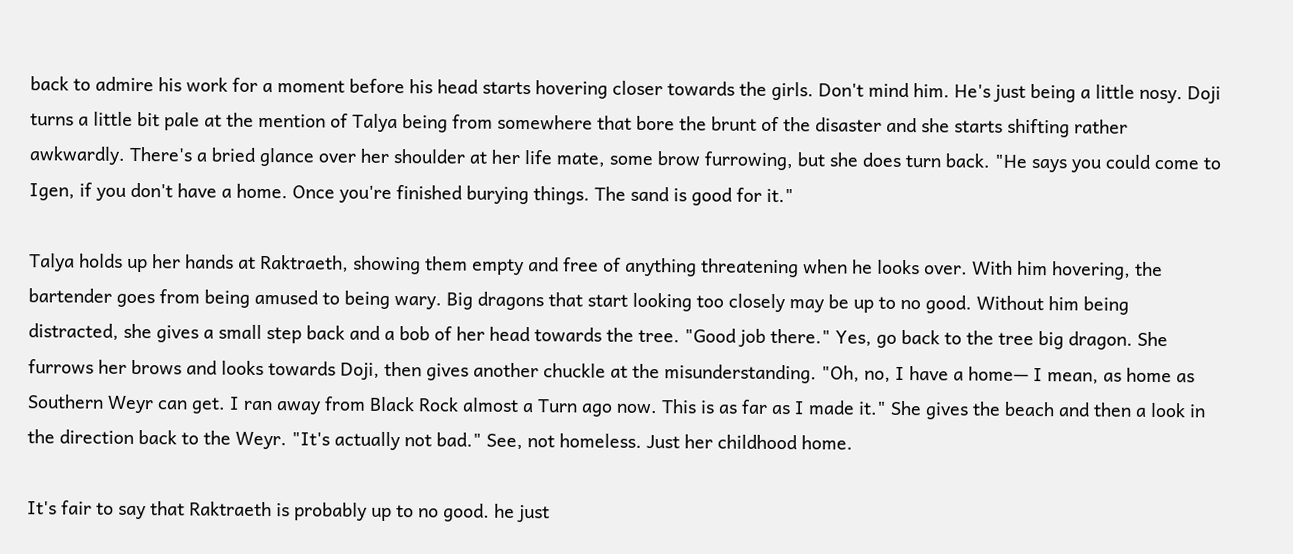back to admire his work for a moment before his head starts hovering closer towards the girls. Don't mind him. He's just being a little nosy. Doji turns a little bit pale at the mention of Talya being from somewhere that bore the brunt of the disaster and she starts shifting rather awkwardly. There's a bried glance over her shoulder at her life mate, some brow furrowing, but she does turn back. "He says you could come to Igen, if you don't have a home. Once you're finished burying things. The sand is good for it."

Talya holds up her hands at Raktraeth, showing them empty and free of anything threatening when he looks over. With him hovering, the bartender goes from being amused to being wary. Big dragons that start looking too closely may be up to no good. Without him being distracted, she gives a small step back and a bob of her head towards the tree. "Good job there." Yes, go back to the tree big dragon. She furrows her brows and looks towards Doji, then gives another chuckle at the misunderstanding. "Oh, no, I have a home— I mean, as home as Southern Weyr can get. I ran away from Black Rock almost a Turn ago now. This is as far as I made it." She gives the beach and then a look in the direction back to the Weyr. "It's actually not bad." See, not homeless. Just her childhood home.

It's fair to say that Raktraeth is probably up to no good. he just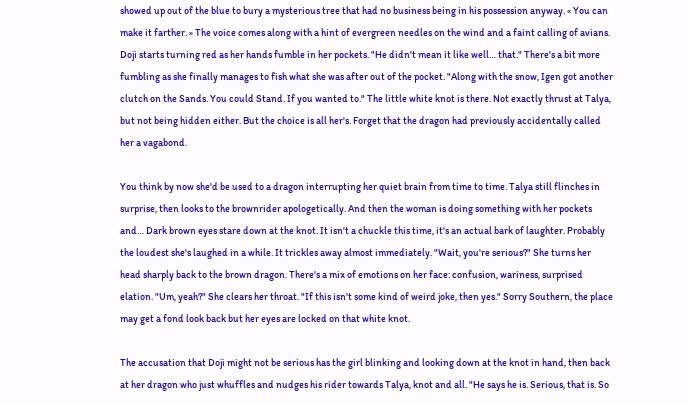showed up out of the blue to bury a mysterious tree that had no business being in his possession anyway. « You can make it farther. » The voice comes along with a hint of evergreen needles on the wind and a faint calling of avians. Doji starts turning red as her hands fumble in her pockets. "He didn't mean it like well… that." There's a bit more fumbling as she finally manages to fish what she was after out of the pocket. "Along with the snow, Igen got another clutch on the Sands. You could Stand. If you wanted to." The little white knot is there. Not exactly thrust at Talya, but not being hidden either. But the choice is all her's. Forget that the dragon had previously accidentally called her a vagabond.

You think by now she'd be used to a dragon interrupting her quiet brain from time to time. Talya still flinches in surprise, then looks to the brownrider apologetically. And then the woman is doing something with her pockets and… Dark brown eyes stare down at the knot. It isn't a chuckle this time, it's an actual bark of laughter. Probably the loudest she's laughed in a while. It trickles away almost immediately. "Wait, you're serious?" She turns her head sharply back to the brown dragon. There's a mix of emotions on her face: confusion, wariness, surprised elation. "Um, yeah?" She clears her throat. "If this isn't some kind of weird joke, then yes." Sorry Southern, the place may get a fond look back but her eyes are locked on that white knot.

The accusation that Doji might not be serious has the girl blinking and looking down at the knot in hand, then back at her dragon who just whuffles and nudges his rider towards Talya, knot and all. "He says he is. Serious, that is. So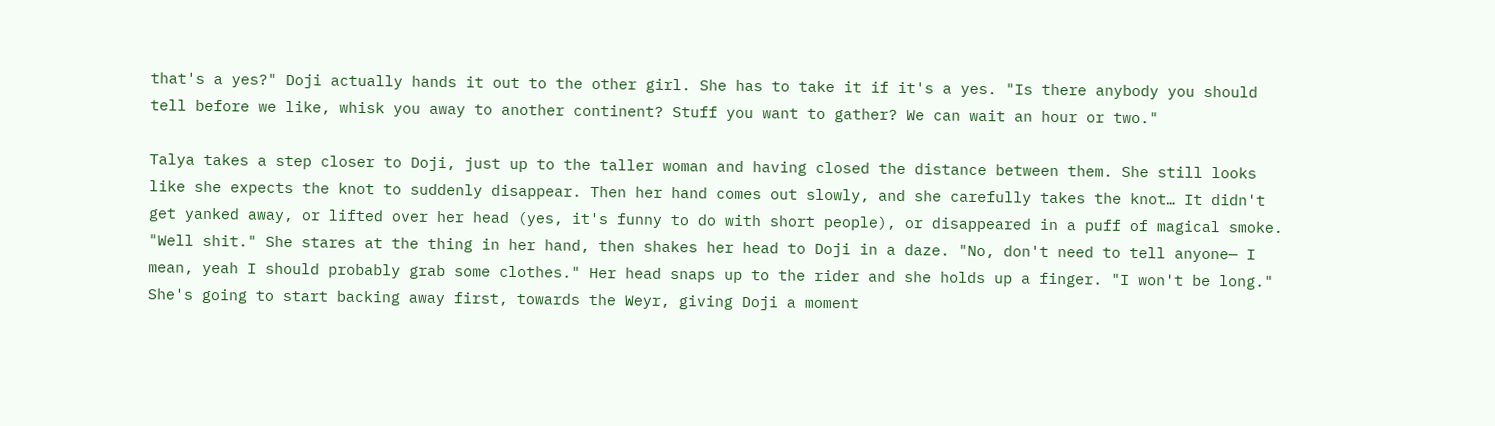that's a yes?" Doji actually hands it out to the other girl. She has to take it if it's a yes. "Is there anybody you should tell before we like, whisk you away to another continent? Stuff you want to gather? We can wait an hour or two."

Talya takes a step closer to Doji, just up to the taller woman and having closed the distance between them. She still looks like she expects the knot to suddenly disappear. Then her hand comes out slowly, and she carefully takes the knot… It didn't get yanked away, or lifted over her head (yes, it's funny to do with short people), or disappeared in a puff of magical smoke. "Well shit." She stares at the thing in her hand, then shakes her head to Doji in a daze. "No, don't need to tell anyone— I mean, yeah I should probably grab some clothes." Her head snaps up to the rider and she holds up a finger. "I won't be long." She's going to start backing away first, towards the Weyr, giving Doji a moment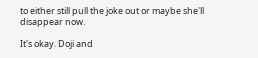to either still pull the joke out or maybe she'll disappear now.

It's okay. Doji and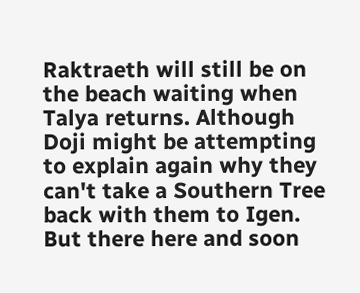Raktraeth will still be on the beach waiting when Talya returns. Although Doji might be attempting to explain again why they can't take a Southern Tree back with them to Igen. But there here and soon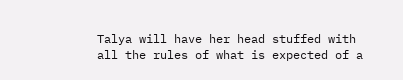Talya will have her head stuffed with all the rules of what is expected of a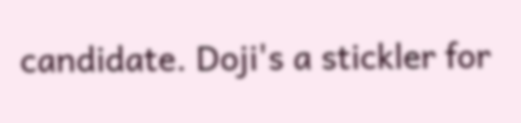candidate. Doji's a stickler for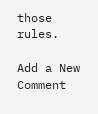those rules.

Add a New Comment